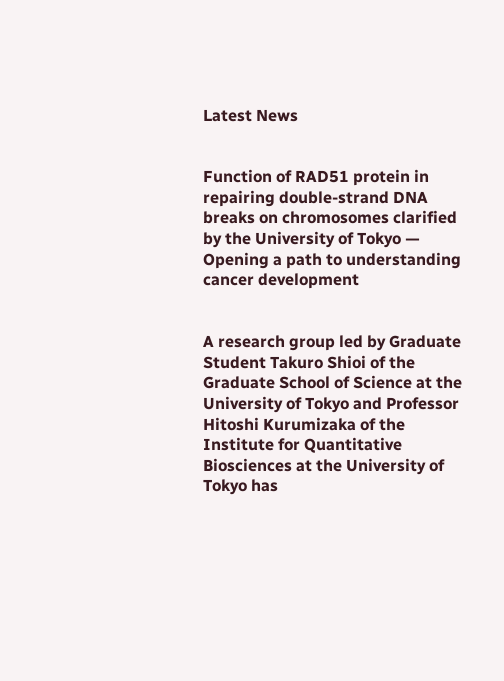Latest News


Function of RAD51 protein in repairing double-strand DNA breaks on chromosomes clarified by the University of Tokyo — Opening a path to understanding cancer development


A research group led by Graduate Student Takuro Shioi of the Graduate School of Science at the University of Tokyo and Professor Hitoshi Kurumizaka of the Institute for Quantitative Biosciences at the University of Tokyo has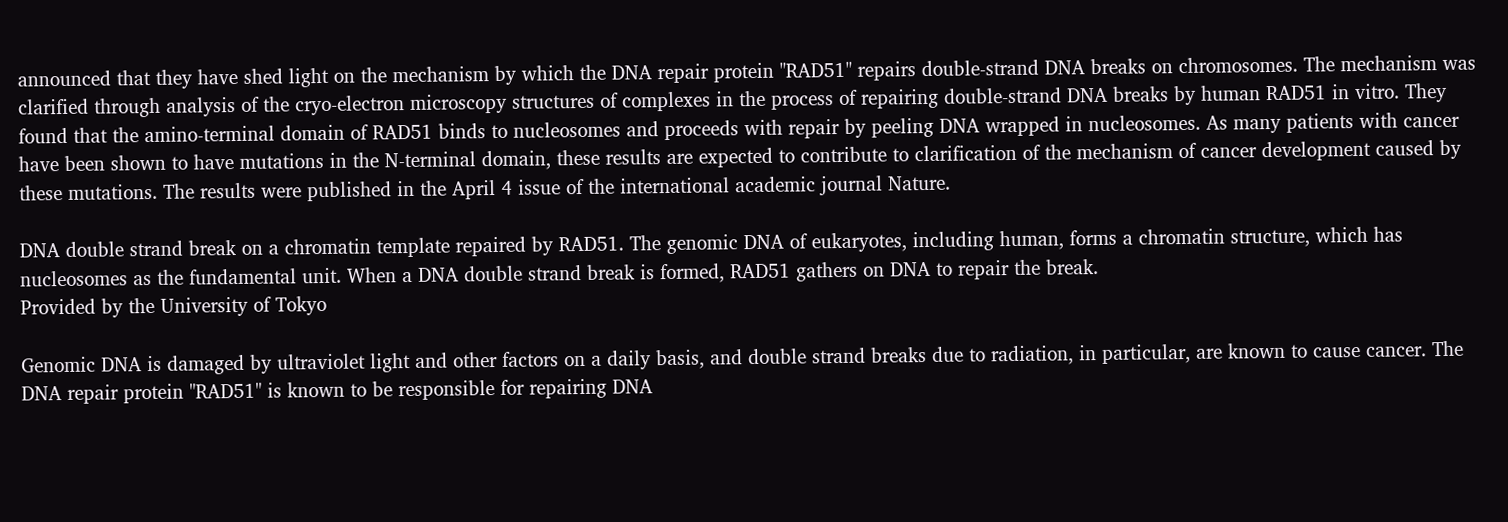announced that they have shed light on the mechanism by which the DNA repair protein "RAD51" repairs double-strand DNA breaks on chromosomes. The mechanism was clarified through analysis of the cryo-electron microscopy structures of complexes in the process of repairing double-strand DNA breaks by human RAD51 in vitro. They found that the amino-terminal domain of RAD51 binds to nucleosomes and proceeds with repair by peeling DNA wrapped in nucleosomes. As many patients with cancer have been shown to have mutations in the N-terminal domain, these results are expected to contribute to clarification of the mechanism of cancer development caused by these mutations. The results were published in the April 4 issue of the international academic journal Nature.

DNA double strand break on a chromatin template repaired by RAD51. The genomic DNA of eukaryotes, including human, forms a chromatin structure, which has nucleosomes as the fundamental unit. When a DNA double strand break is formed, RAD51 gathers on DNA to repair the break.
Provided by the University of Tokyo

Genomic DNA is damaged by ultraviolet light and other factors on a daily basis, and double strand breaks due to radiation, in particular, are known to cause cancer. The DNA repair protein "RAD51" is known to be responsible for repairing DNA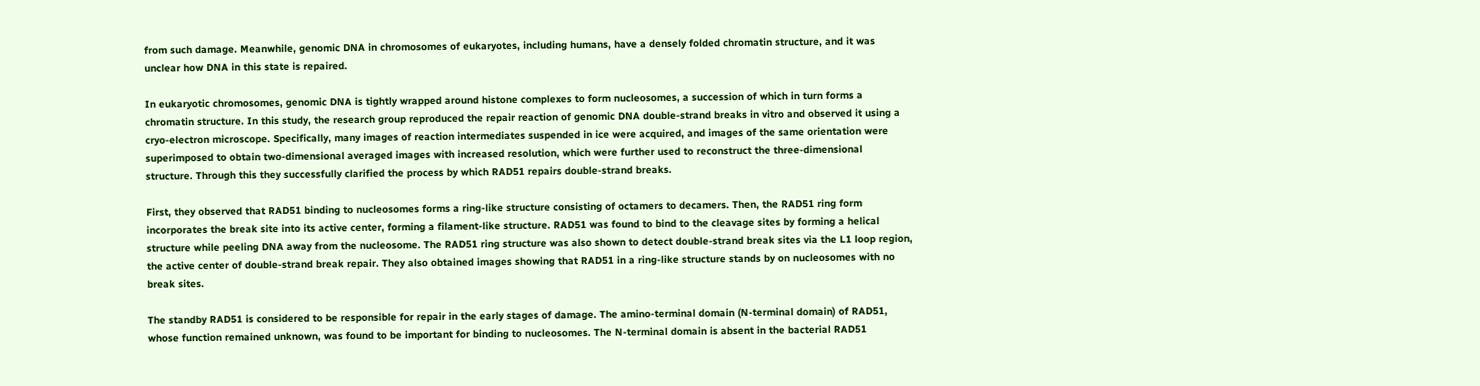from such damage. Meanwhile, genomic DNA in chromosomes of eukaryotes, including humans, have a densely folded chromatin structure, and it was unclear how DNA in this state is repaired.

In eukaryotic chromosomes, genomic DNA is tightly wrapped around histone complexes to form nucleosomes, a succession of which in turn forms a chromatin structure. In this study, the research group reproduced the repair reaction of genomic DNA double-strand breaks in vitro and observed it using a cryo-electron microscope. Specifically, many images of reaction intermediates suspended in ice were acquired, and images of the same orientation were superimposed to obtain two-dimensional averaged images with increased resolution, which were further used to reconstruct the three-dimensional structure. Through this they successfully clarified the process by which RAD51 repairs double-strand breaks.

First, they observed that RAD51 binding to nucleosomes forms a ring-like structure consisting of octamers to decamers. Then, the RAD51 ring form incorporates the break site into its active center, forming a filament-like structure. RAD51 was found to bind to the cleavage sites by forming a helical structure while peeling DNA away from the nucleosome. The RAD51 ring structure was also shown to detect double-strand break sites via the L1 loop region, the active center of double-strand break repair. They also obtained images showing that RAD51 in a ring-like structure stands by on nucleosomes with no break sites.

The standby RAD51 is considered to be responsible for repair in the early stages of damage. The amino-terminal domain (N-terminal domain) of RAD51, whose function remained unknown, was found to be important for binding to nucleosomes. The N-terminal domain is absent in the bacterial RAD51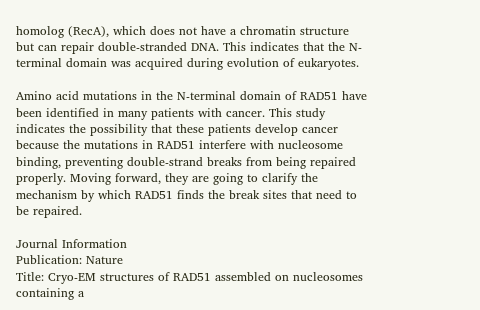homolog (RecA), which does not have a chromatin structure but can repair double-stranded DNA. This indicates that the N-terminal domain was acquired during evolution of eukaryotes.

Amino acid mutations in the N-terminal domain of RAD51 have been identified in many patients with cancer. This study indicates the possibility that these patients develop cancer because the mutations in RAD51 interfere with nucleosome binding, preventing double-strand breaks from being repaired properly. Moving forward, they are going to clarify the mechanism by which RAD51 finds the break sites that need to be repaired.

Journal Information
Publication: Nature
Title: Cryo-EM structures of RAD51 assembled on nucleosomes containing a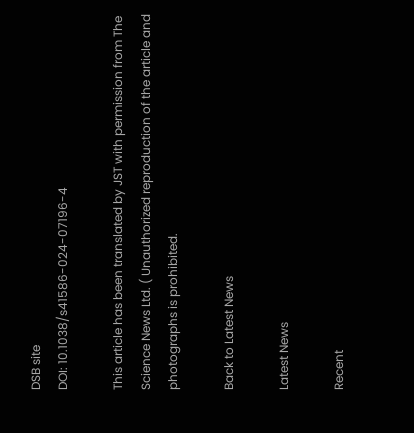DSB site
DOI: 10.1038/s41586-024-07196-4

This article has been translated by JST with permission from The Science News Ltd. ( Unauthorized reproduction of the article and photographs is prohibited.

Back to Latest News

Latest News

Recent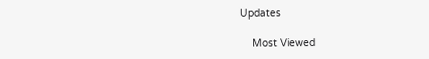Updates

    Most Viewed